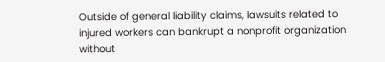Outside of general liability claims, lawsuits related to injured workers can bankrupt a nonprofit organization without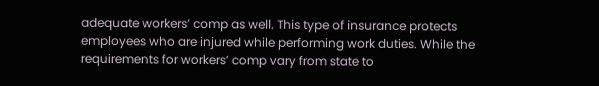adequate workers’ comp as well. This type of insurance protects employees who are injured while performing work duties. While the requirements for workers’ comp vary from state to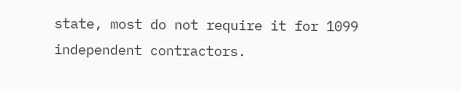state, most do not require it for 1099 independent contractors.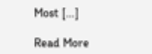Most […]

Read More